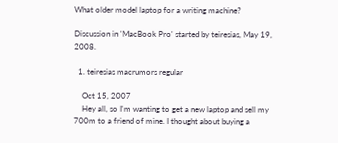What older model laptop for a writing machine?

Discussion in 'MacBook Pro' started by teiresias, May 19, 2008.

  1. teiresias macrumors regular

    Oct 15, 2007
    Hey all, so I'm wanting to get a new laptop and sell my 700m to a friend of mine. I thought about buying a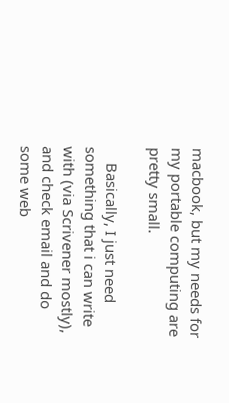macbook, but my needs for my portable computing are pretty small.

    Basically, I just need something that i can write with (via Scrivener mostly), and check email and do some web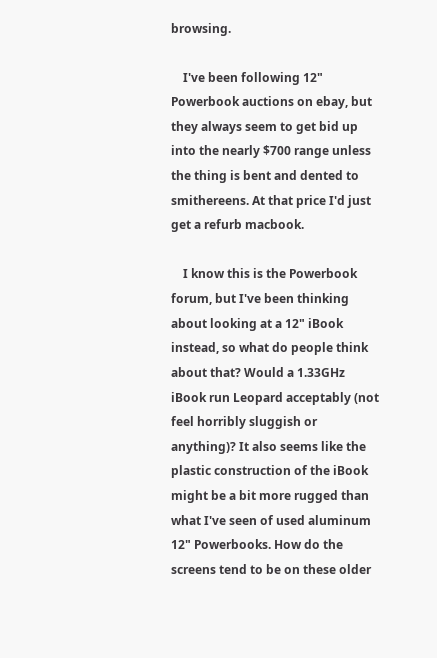browsing.

    I've been following 12" Powerbook auctions on ebay, but they always seem to get bid up into the nearly $700 range unless the thing is bent and dented to smithereens. At that price I'd just get a refurb macbook.

    I know this is the Powerbook forum, but I've been thinking about looking at a 12" iBook instead, so what do people think about that? Would a 1.33GHz iBook run Leopard acceptably (not feel horribly sluggish or anything)? It also seems like the plastic construction of the iBook might be a bit more rugged than what I've seen of used aluminum 12" Powerbooks. How do the screens tend to be on these older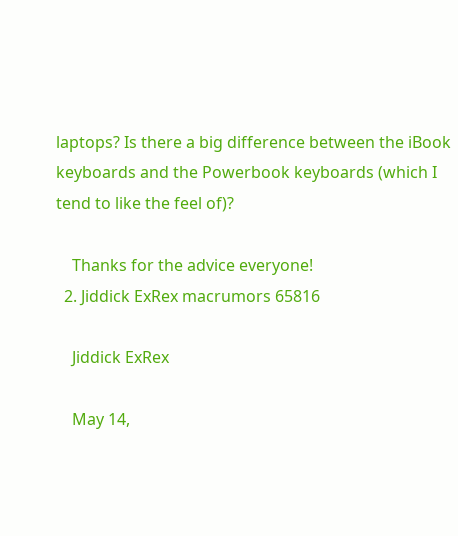laptops? Is there a big difference between the iBook keyboards and the Powerbook keyboards (which I tend to like the feel of)?

    Thanks for the advice everyone!
  2. Jiddick ExRex macrumors 65816

    Jiddick ExRex

    May 14,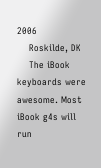2006
    Roskilde, DK
    The iBook keyboards were awesome. Most iBook g4s will run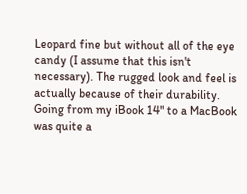Leopard fine but without all of the eye candy (I assume that this isn't necessary). The rugged look and feel is actually because of their durability. Going from my iBook 14" to a MacBook was quite a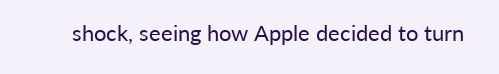shock, seeing how Apple decided to turn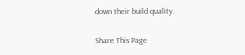down their build quality.

Share This Page